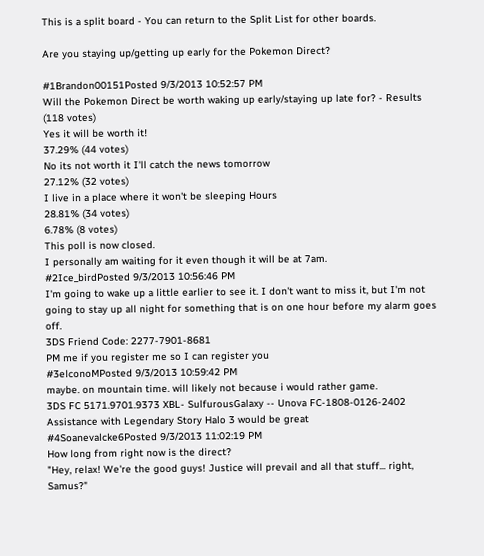This is a split board - You can return to the Split List for other boards.

Are you staying up/getting up early for the Pokemon Direct?

#1Brandon00151Posted 9/3/2013 10:52:57 PM
Will the Pokemon Direct be worth waking up early/staying up late for? - Results (118 votes)
Yes it will be worth it!
37.29% (44 votes)
No its not worth it I'll catch the news tomorrow
27.12% (32 votes)
I live in a place where it won't be sleeping Hours
28.81% (34 votes)
6.78% (8 votes)
This poll is now closed.
I personally am waiting for it even though it will be at 7am.
#2Ice_birdPosted 9/3/2013 10:56:46 PM
I'm going to wake up a little earlier to see it. I don't want to miss it, but I'm not going to stay up all night for something that is on one hour before my alarm goes off.
3DS Friend Code: 2277-7901-8681
PM me if you register me so I can register you
#3elconoMPosted 9/3/2013 10:59:42 PM
maybe. on mountain time. will likely not because i would rather game.
3DS FC 5171.9701.9373 XBL- SulfurousGalaxy -- Unova FC-1808-0126-2402
Assistance with Legendary Story Halo 3 would be great
#4Soanevalcke6Posted 9/3/2013 11:02:19 PM
How long from right now is the direct?
"Hey, relax! We're the good guys! Justice will prevail and all that stuff... right, Samus?"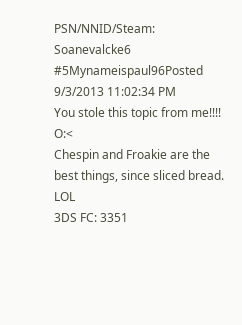PSN/NNID/Steam: Soanevalcke6
#5Mynameispaul96Posted 9/3/2013 11:02:34 PM
You stole this topic from me!!!! O:<
Chespin and Froakie are the best things, since sliced bread. LOL
3DS FC: 3351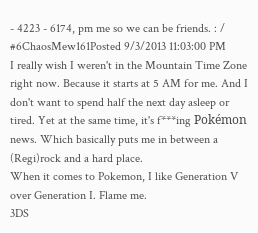- 4223 - 6174, pm me so we can be friends. : /
#6ChaosMew161Posted 9/3/2013 11:03:00 PM
I really wish I weren't in the Mountain Time Zone right now. Because it starts at 5 AM for me. And I don't want to spend half the next day asleep or tired. Yet at the same time, it's f***ing Pokémon news. Which basically puts me in between a (Regi)rock and a hard place.
When it comes to Pokemon, I like Generation V over Generation I. Flame me.
3DS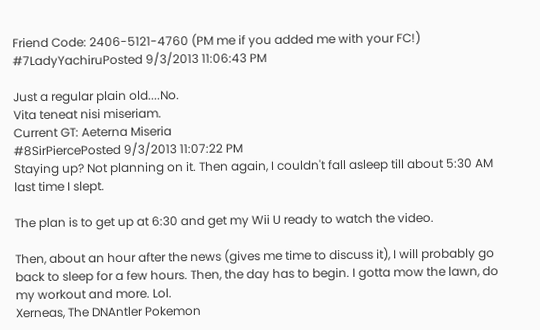Friend Code: 2406-5121-4760 (PM me if you added me with your FC!)
#7LadyYachiruPosted 9/3/2013 11:06:43 PM

Just a regular plain old....No.
Vita teneat nisi miseriam.
Current GT: Aeterna Miseria
#8SirPiercePosted 9/3/2013 11:07:22 PM
Staying up? Not planning on it. Then again, I couldn't fall asleep till about 5:30 AM last time I slept.

The plan is to get up at 6:30 and get my Wii U ready to watch the video.

Then, about an hour after the news (gives me time to discuss it), I will probably go back to sleep for a few hours. Then, the day has to begin. I gotta mow the lawn, do my workout and more. Lol.
Xerneas, The DNAntler Pokemon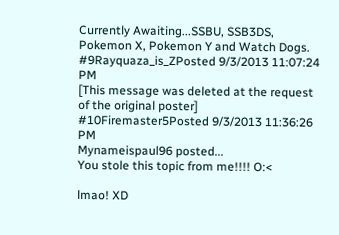Currently Awaiting...SSBU, SSB3DS, Pokemon X, Pokemon Y and Watch Dogs.
#9Rayquaza_is_ZPosted 9/3/2013 11:07:24 PM
[This message was deleted at the request of the original poster]
#10Firemaster5Posted 9/3/2013 11:36:26 PM
Mynameispaul96 posted...
You stole this topic from me!!!! O:<

lmao! XD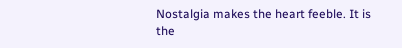Nostalgia makes the heart feeble. It is the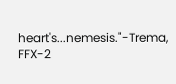heart's...nemesis."-Trema, FFX-2